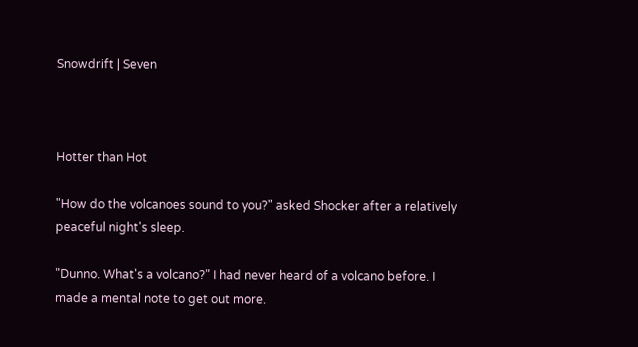Snowdrift | Seven



Hotter than Hot

"How do the volcanoes sound to you?" asked Shocker after a relatively peaceful night's sleep.

"Dunno. What's a volcano?" I had never heard of a volcano before. I made a mental note to get out more.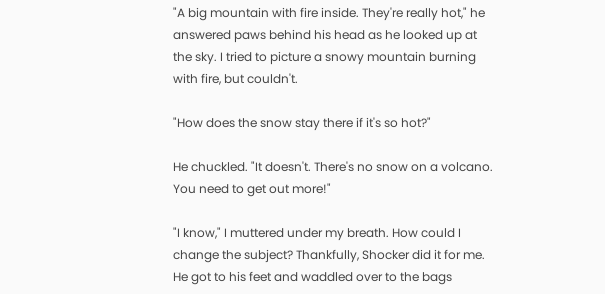"A big mountain with fire inside. They're really hot," he answered paws behind his head as he looked up at the sky. I tried to picture a snowy mountain burning with fire, but couldn't.

"How does the snow stay there if it's so hot?"

He chuckled. "It doesn't. There's no snow on a volcano. You need to get out more!"

"I know," I muttered under my breath. How could I change the subject? Thankfully, Shocker did it for me. He got to his feet and waddled over to the bags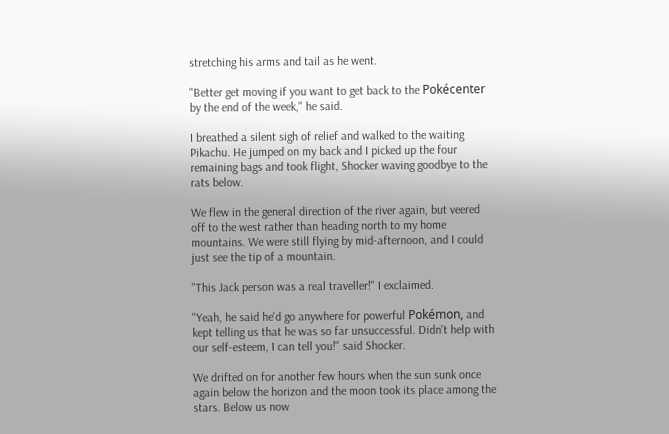stretching his arms and tail as he went.

"Better get moving if you want to get back to the Pokécenter by the end of the week," he said.

I breathed a silent sigh of relief and walked to the waiting Pikachu. He jumped on my back and I picked up the four remaining bags and took flight, Shocker waving goodbye to the rats below.

We flew in the general direction of the river again, but veered off to the west rather than heading north to my home mountains. We were still flying by mid-afternoon, and I could just see the tip of a mountain.

"This Jack person was a real traveller!" I exclaimed.

"Yeah, he said he'd go anywhere for powerful Pokémon, and kept telling us that he was so far unsuccessful. Didn't help with our self-esteem, I can tell you!" said Shocker.

We drifted on for another few hours when the sun sunk once again below the horizon and the moon took its place among the stars. Below us now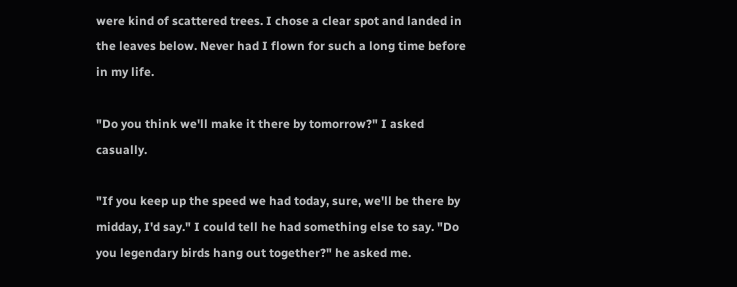were kind of scattered trees. I chose a clear spot and landed in the leaves below. Never had I flown for such a long time before in my life.

"Do you think we'll make it there by tomorrow?" I asked casually.

"If you keep up the speed we had today, sure, we'll be there by midday, I'd say." I could tell he had something else to say. "Do you legendary birds hang out together?" he asked me.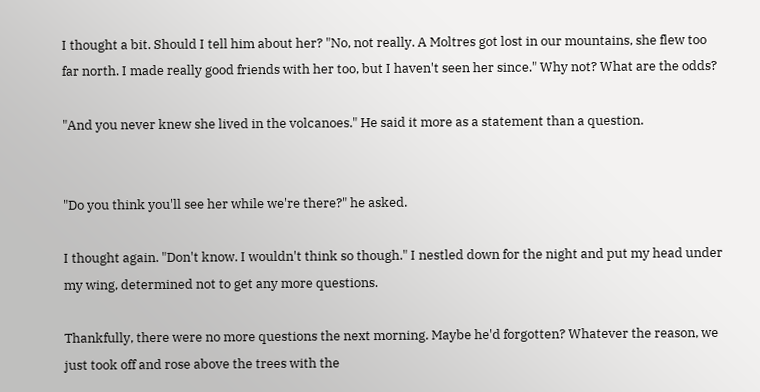I thought a bit. Should I tell him about her? "No, not really. A Moltres got lost in our mountains, she flew too far north. I made really good friends with her too, but I haven't seen her since." Why not? What are the odds?

"And you never knew she lived in the volcanoes." He said it more as a statement than a question.


"Do you think you'll see her while we're there?" he asked.

I thought again. "Don't know. I wouldn't think so though." I nestled down for the night and put my head under my wing, determined not to get any more questions.

Thankfully, there were no more questions the next morning. Maybe he'd forgotten? Whatever the reason, we just took off and rose above the trees with the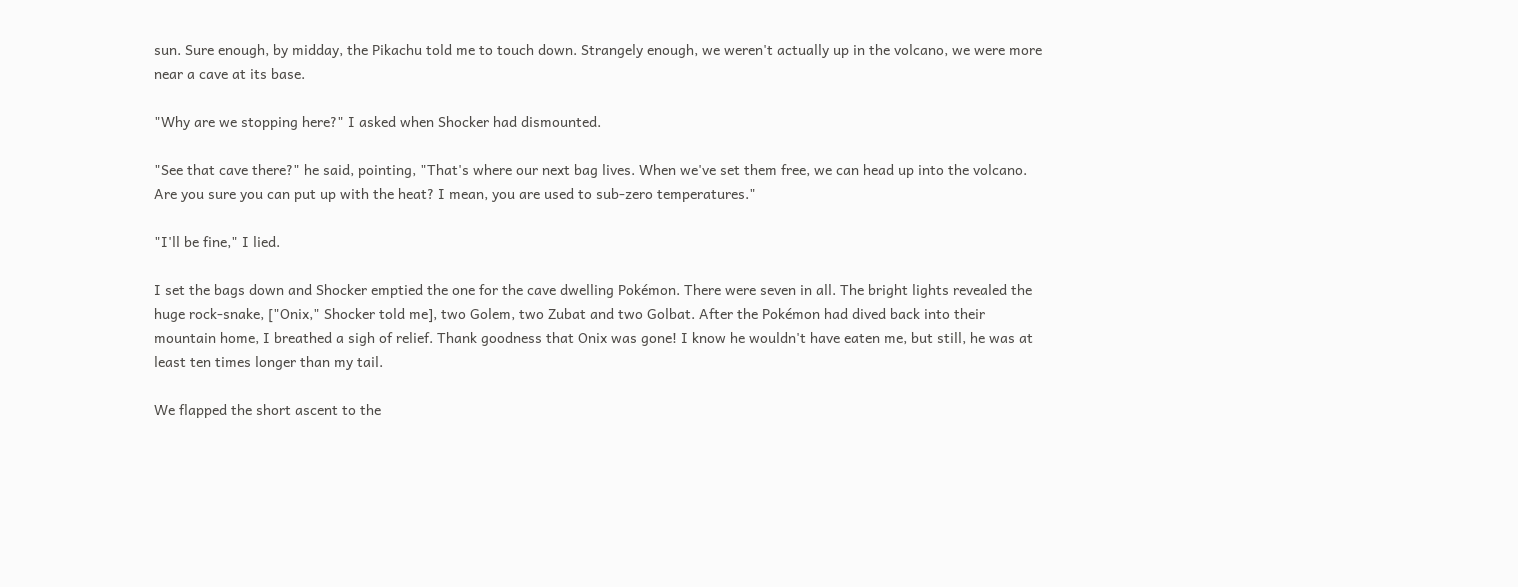sun. Sure enough, by midday, the Pikachu told me to touch down. Strangely enough, we weren't actually up in the volcano, we were more near a cave at its base.

"Why are we stopping here?" I asked when Shocker had dismounted.

"See that cave there?" he said, pointing, "That's where our next bag lives. When we've set them free, we can head up into the volcano. Are you sure you can put up with the heat? I mean, you are used to sub-zero temperatures."

"I'll be fine," I lied.

I set the bags down and Shocker emptied the one for the cave dwelling Pokémon. There were seven in all. The bright lights revealed the huge rock-snake, ["Onix," Shocker told me], two Golem, two Zubat and two Golbat. After the Pokémon had dived back into their mountain home, I breathed a sigh of relief. Thank goodness that Onix was gone! I know he wouldn't have eaten me, but still, he was at least ten times longer than my tail.

We flapped the short ascent to the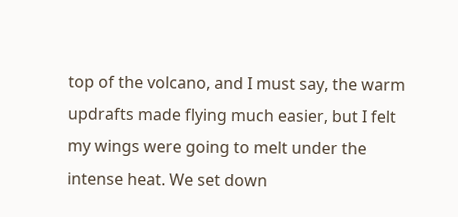top of the volcano, and I must say, the warm updrafts made flying much easier, but I felt my wings were going to melt under the intense heat. We set down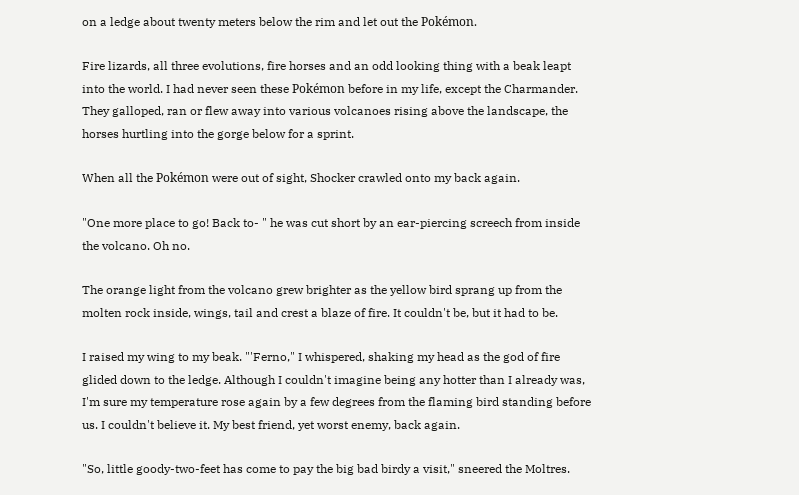on a ledge about twenty meters below the rim and let out the Pokémon.

Fire lizards, all three evolutions, fire horses and an odd looking thing with a beak leapt into the world. I had never seen these Pokémon before in my life, except the Charmander. They galloped, ran or flew away into various volcanoes rising above the landscape, the horses hurtling into the gorge below for a sprint.

When all the Pokémon were out of sight, Shocker crawled onto my back again.

"One more place to go! Back to- " he was cut short by an ear-piercing screech from inside the volcano. Oh no.

The orange light from the volcano grew brighter as the yellow bird sprang up from the molten rock inside, wings, tail and crest a blaze of fire. It couldn't be, but it had to be.

I raised my wing to my beak. "'Ferno," I whispered, shaking my head as the god of fire glided down to the ledge. Although I couldn't imagine being any hotter than I already was, I'm sure my temperature rose again by a few degrees from the flaming bird standing before us. I couldn't believe it. My best friend, yet worst enemy, back again.

"So, little goody-two-feet has come to pay the big bad birdy a visit," sneered the Moltres.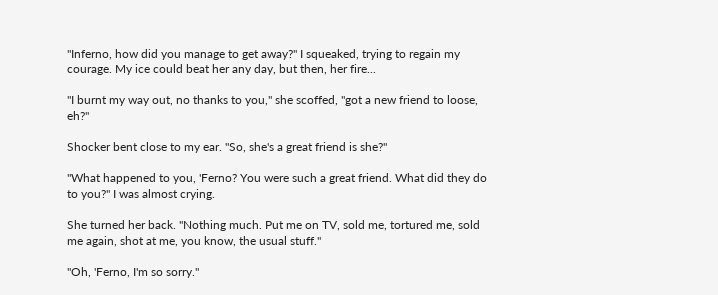"Inferno, how did you manage to get away?" I squeaked, trying to regain my courage. My ice could beat her any day, but then, her fire...

"I burnt my way out, no thanks to you," she scoffed, "got a new friend to loose, eh?"

Shocker bent close to my ear. "So, she's a great friend is she?"

"What happened to you, 'Ferno? You were such a great friend. What did they do to you?" I was almost crying.

She turned her back. "Nothing much. Put me on TV, sold me, tortured me, sold me again, shot at me, you know, the usual stuff."

"Oh, 'Ferno, I'm so sorry."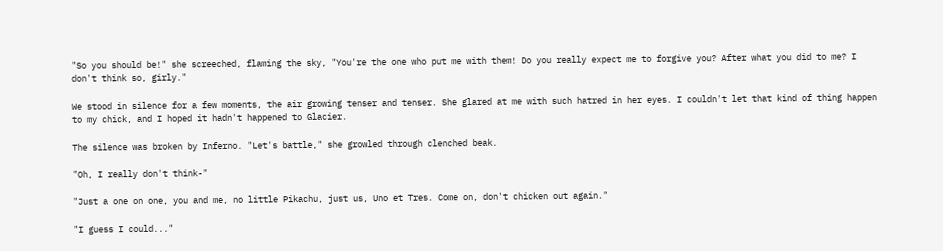"So you should be!" she screeched, flaming the sky, "You're the one who put me with them! Do you really expect me to forgive you? After what you did to me? I don't think so, girly."

We stood in silence for a few moments, the air growing tenser and tenser. She glared at me with such hatred in her eyes. I couldn't let that kind of thing happen to my chick, and I hoped it hadn't happened to Glacier.

The silence was broken by Inferno. "Let's battle," she growled through clenched beak.

"Oh, I really don't think-"

"Just a one on one, you and me, no little Pikachu, just us, Uno et Tres. Come on, don't chicken out again."

"I guess I could..."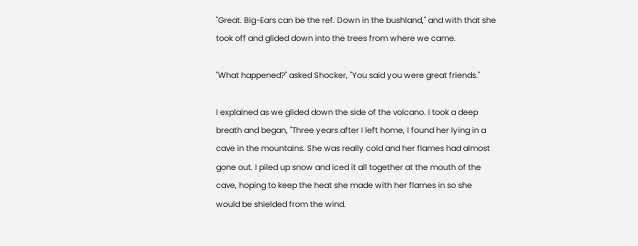"Great. Big-Ears can be the ref. Down in the bushland," and with that she took off and glided down into the trees from where we came.

"What happened?" asked Shocker, "You said you were great friends."

I explained as we glided down the side of the volcano. I took a deep breath and began, "Three years after I left home, I found her lying in a cave in the mountains. She was really cold and her flames had almost gone out. I piled up snow and iced it all together at the mouth of the cave, hoping to keep the heat she made with her flames in so she would be shielded from the wind.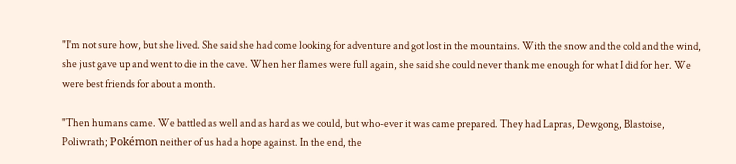"I'm not sure how, but she lived. She said she had come looking for adventure and got lost in the mountains. With the snow and the cold and the wind, she just gave up and went to die in the cave. When her flames were full again, she said she could never thank me enough for what I did for her. We were best friends for about a month.

"Then humans came. We battled as well and as hard as we could, but who-ever it was came prepared. They had Lapras, Dewgong, Blastoise, Poliwrath; Pokémon neither of us had a hope against. In the end, the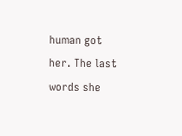human got her. The last words she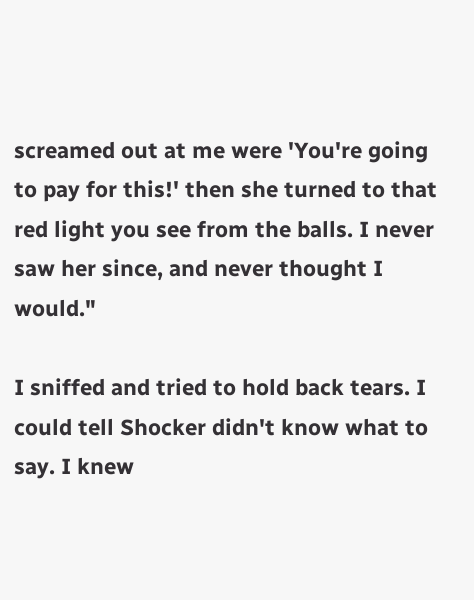screamed out at me were 'You're going to pay for this!' then she turned to that red light you see from the balls. I never saw her since, and never thought I would."

I sniffed and tried to hold back tears. I could tell Shocker didn't know what to say. I knew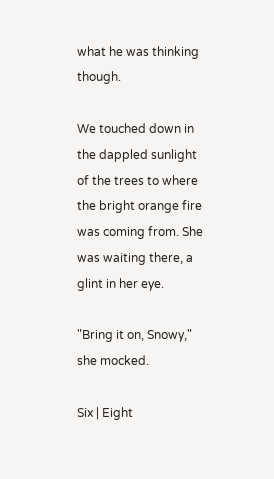what he was thinking though.

We touched down in the dappled sunlight of the trees to where the bright orange fire was coming from. She was waiting there, a glint in her eye.

"Bring it on, Snowy," she mocked.

Six | Eight